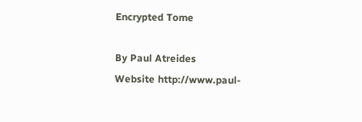Encrypted Tome

By Paul Atreides
Website http://www.paul-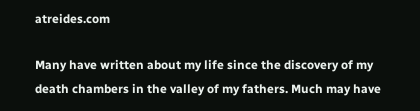atreides.com

Many have written about my life since the discovery of my death chambers in the valley of my fathers. Much may have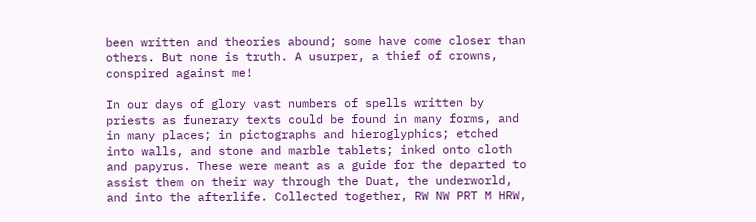been written and theories abound; some have come closer than others. But none is truth. A usurper, a thief of crowns, conspired against me!

In our days of glory vast numbers of spells written by priests as funerary texts could be found in many forms, and in many places; in pictographs and hieroglyphics; etched into walls, and stone and marble tablets; inked onto cloth and papyrus. These were meant as a guide for the departed to assist them on their way through the Duat, the underworld, and into the afterlife. Collected together, RW NW PRT M HRW,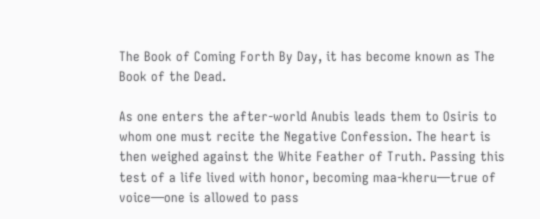The Book of Coming Forth By Day, it has become known as The Book of the Dead.

As one enters the after-world Anubis leads them to Osiris to whom one must recite the Negative Confession. The heart is then weighed against the White Feather of Truth. Passing this test of a life lived with honor, becoming maa-kheru—true of voice—one is allowed to pass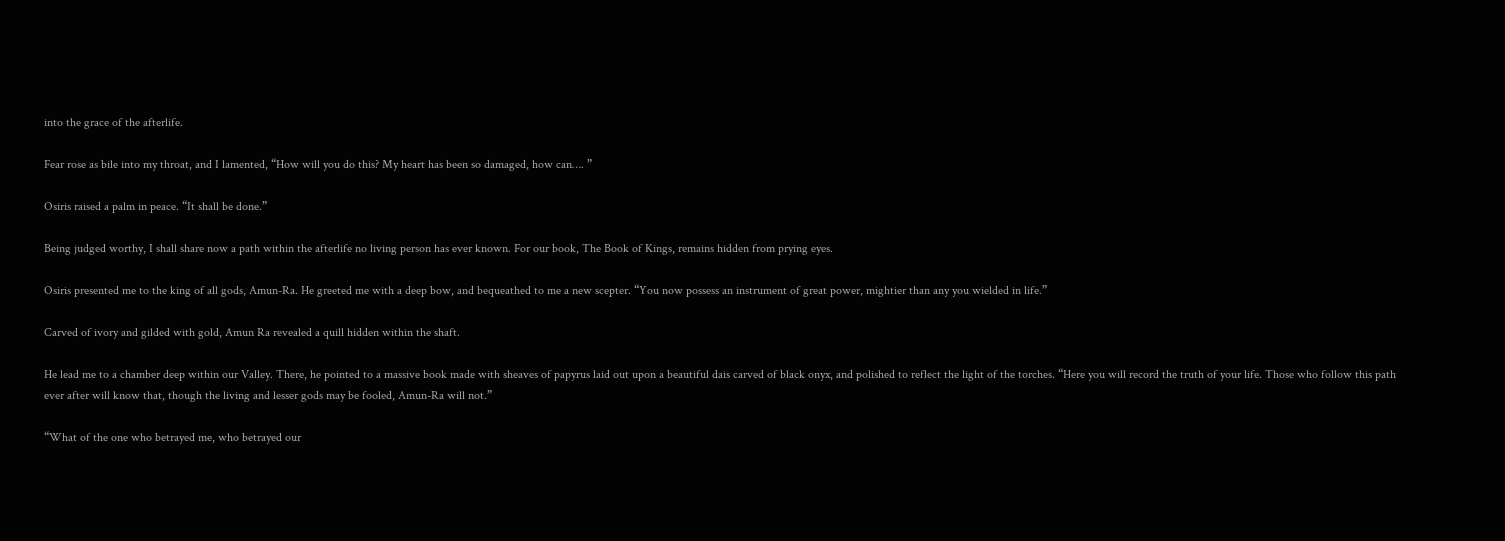into the grace of the afterlife.

Fear rose as bile into my throat, and I lamented, “How will you do this? My heart has been so damaged, how can…. ”

Osiris raised a palm in peace. “It shall be done.”

Being judged worthy, I shall share now a path within the afterlife no living person has ever known. For our book, The Book of Kings, remains hidden from prying eyes.

Osiris presented me to the king of all gods, Amun-Ra. He greeted me with a deep bow, and bequeathed to me a new scepter. “You now possess an instrument of great power, mightier than any you wielded in life.”

Carved of ivory and gilded with gold, Amun Ra revealed a quill hidden within the shaft.

He lead me to a chamber deep within our Valley. There, he pointed to a massive book made with sheaves of papyrus laid out upon a beautiful dais carved of black onyx, and polished to reflect the light of the torches. “Here you will record the truth of your life. Those who follow this path ever after will know that, though the living and lesser gods may be fooled, Amun-Ra will not.”

“What of the one who betrayed me, who betrayed our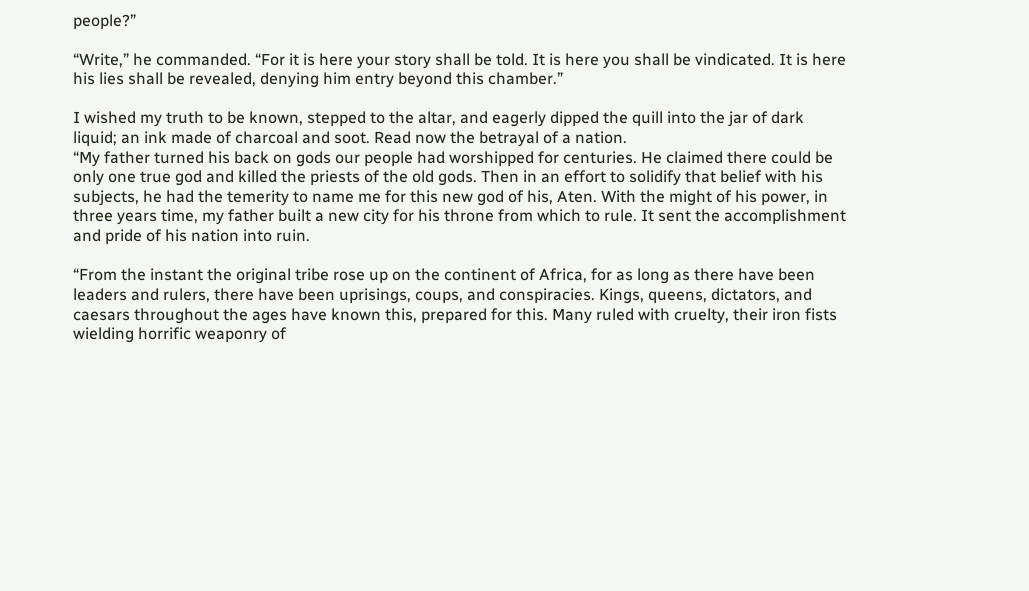people?”

“Write,” he commanded. “For it is here your story shall be told. It is here you shall be vindicated. It is here his lies shall be revealed, denying him entry beyond this chamber.”

I wished my truth to be known, stepped to the altar, and eagerly dipped the quill into the jar of dark liquid; an ink made of charcoal and soot. Read now the betrayal of a nation.
“My father turned his back on gods our people had worshipped for centuries. He claimed there could be only one true god and killed the priests of the old gods. Then in an effort to solidify that belief with his subjects, he had the temerity to name me for this new god of his, Aten. With the might of his power, in three years time, my father built a new city for his throne from which to rule. It sent the accomplishment and pride of his nation into ruin.

“From the instant the original tribe rose up on the continent of Africa, for as long as there have been leaders and rulers, there have been uprisings, coups, and conspiracies. Kings, queens, dictators, and caesars throughout the ages have known this, prepared for this. Many ruled with cruelty, their iron fists wielding horrific weaponry of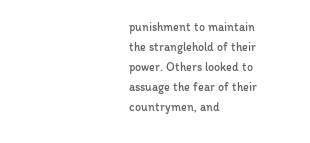punishment to maintain the stranglehold of their power. Others looked to assuage the fear of their countrymen, and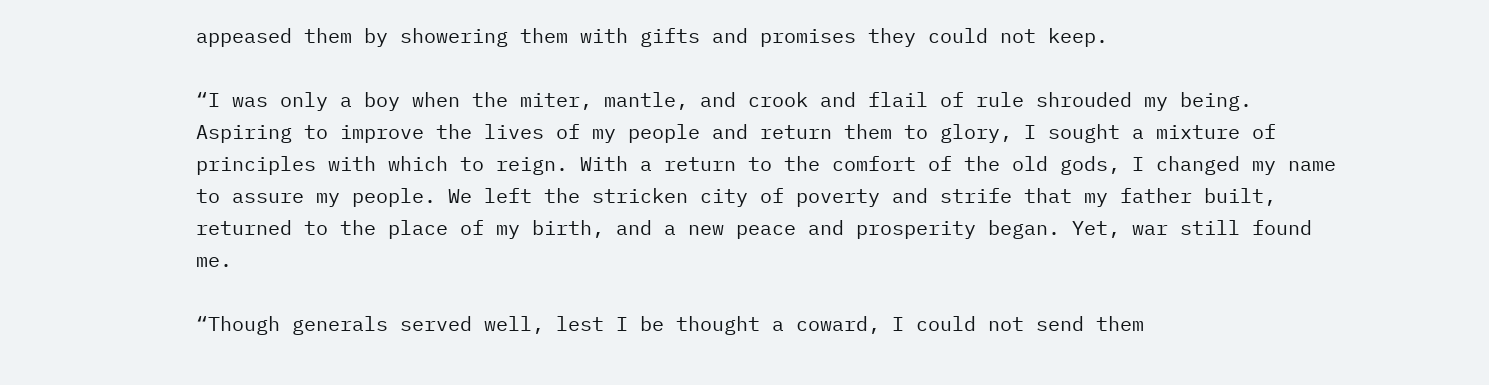appeased them by showering them with gifts and promises they could not keep.

“I was only a boy when the miter, mantle, and crook and flail of rule shrouded my being. Aspiring to improve the lives of my people and return them to glory, I sought a mixture of principles with which to reign. With a return to the comfort of the old gods, I changed my name to assure my people. We left the stricken city of poverty and strife that my father built, returned to the place of my birth, and a new peace and prosperity began. Yet, war still found me.

“Though generals served well, lest I be thought a coward, I could not send them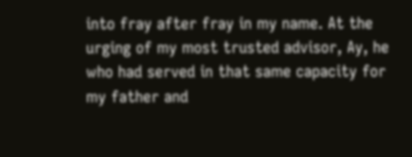into fray after fray in my name. At the urging of my most trusted advisor, Ay, he who had served in that same capacity for my father and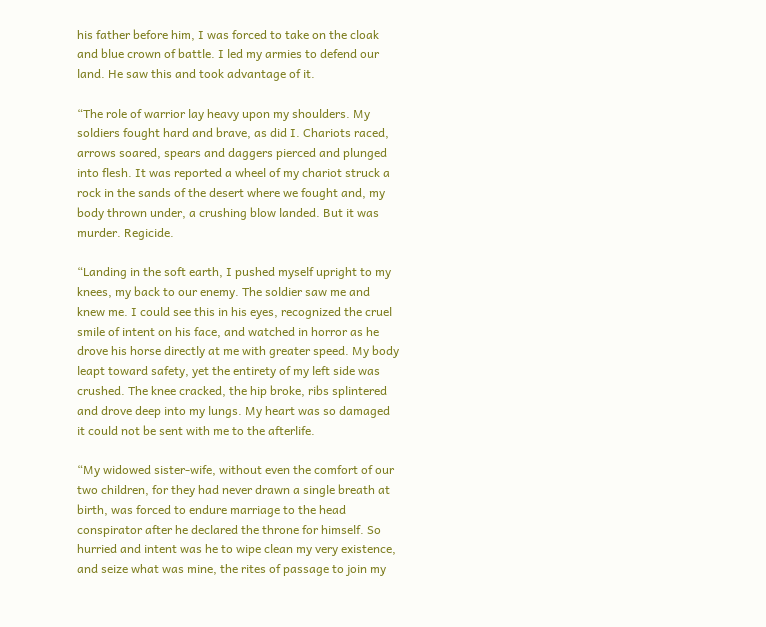his father before him, I was forced to take on the cloak and blue crown of battle. I led my armies to defend our land. He saw this and took advantage of it.

“The role of warrior lay heavy upon my shoulders. My soldiers fought hard and brave, as did I. Chariots raced, arrows soared, spears and daggers pierced and plunged into flesh. It was reported a wheel of my chariot struck a rock in the sands of the desert where we fought and, my body thrown under, a crushing blow landed. But it was murder. Regicide.

“Landing in the soft earth, I pushed myself upright to my knees, my back to our enemy. The soldier saw me and knew me. I could see this in his eyes, recognized the cruel smile of intent on his face, and watched in horror as he drove his horse directly at me with greater speed. My body leapt toward safety, yet the entirety of my left side was crushed. The knee cracked, the hip broke, ribs splintered and drove deep into my lungs. My heart was so damaged it could not be sent with me to the afterlife.

“My widowed sister-wife, without even the comfort of our two children, for they had never drawn a single breath at birth, was forced to endure marriage to the head conspirator after he declared the throne for himself. So hurried and intent was he to wipe clean my very existence, and seize what was mine, the rites of passage to join my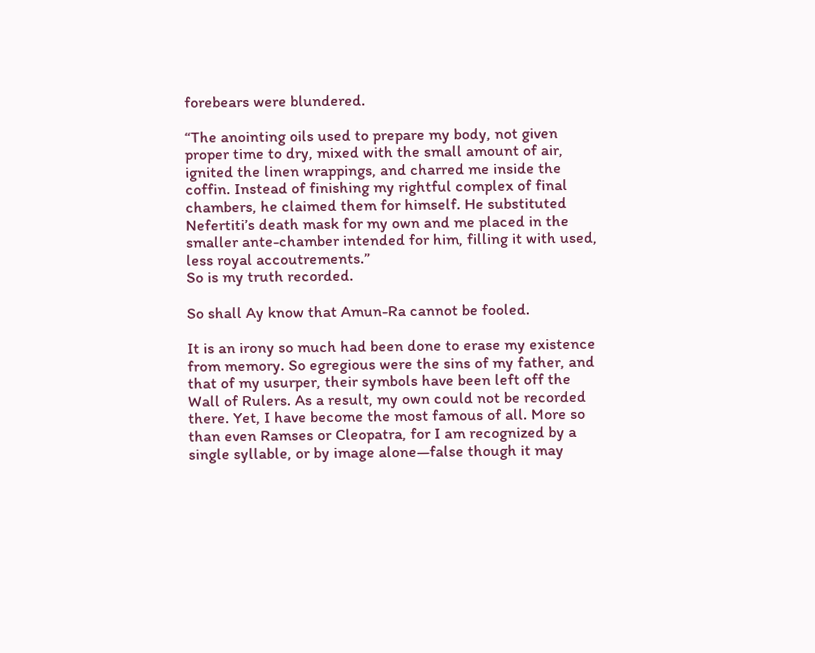forebears were blundered.

“The anointing oils used to prepare my body, not given proper time to dry, mixed with the small amount of air, ignited the linen wrappings, and charred me inside the coffin. Instead of finishing my rightful complex of final chambers, he claimed them for himself. He substituted Nefertiti’s death mask for my own and me placed in the smaller ante-chamber intended for him, filling it with used, less royal accoutrements.”
So is my truth recorded.

So shall Ay know that Amun-Ra cannot be fooled.

It is an irony so much had been done to erase my existence from memory. So egregious were the sins of my father, and that of my usurper, their symbols have been left off the Wall of Rulers. As a result, my own could not be recorded there. Yet, I have become the most famous of all. More so than even Ramses or Cleopatra, for I am recognized by a single syllable, or by image alone—false though it may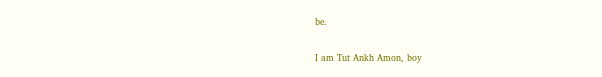be.

I am Tut Ankh Amon, boy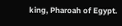king, Pharoah of Egypt.